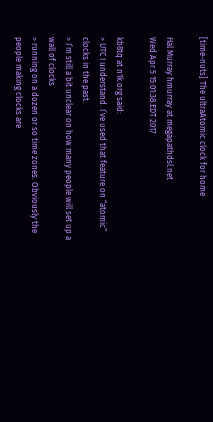[time-nuts] The ultraAtomic clock for home

Hal Murray hmurray at megapathdsl.net
Wed Apr 5 15:01:38 EDT 2017

kb8tq at n1k.org said:
> UTC I understand. I’ve used that feature on “atomic” clocks in the past.
> I’m still a bit unclear on how many people will set up a wall of clocks
> running on a dozen or so time zones. Obviously the people making clocks are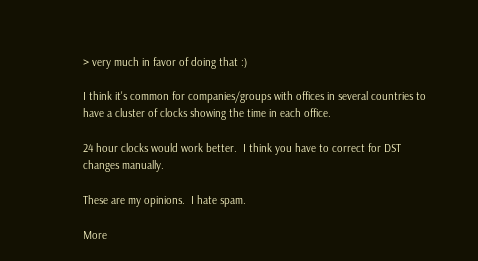> very much in favor of doing that :)

I think it's common for companies/groups with offices in several countries to
have a cluster of clocks showing the time in each office.

24 hour clocks would work better.  I think you have to correct for DST
changes manually.

These are my opinions.  I hate spam.

More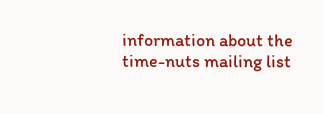information about the time-nuts mailing list